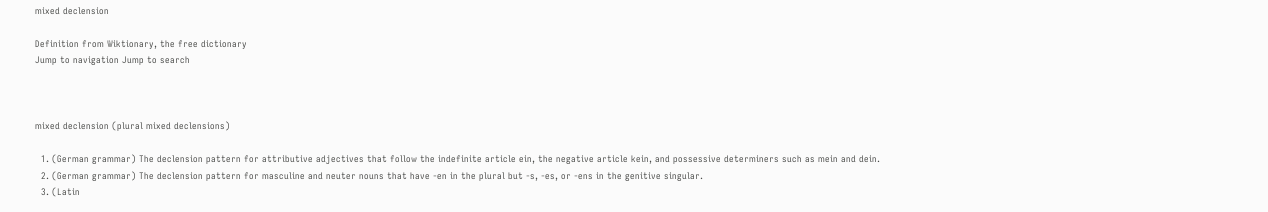mixed declension

Definition from Wiktionary, the free dictionary
Jump to navigation Jump to search



mixed declension (plural mixed declensions)

  1. (German grammar) The declension pattern for attributive adjectives that follow the indefinite article ein, the negative article kein, and possessive determiners such as mein and dein.
  2. (German grammar) The declension pattern for masculine and neuter nouns that have -en in the plural but -s, -es, or -ens in the genitive singular.
  3. (Latin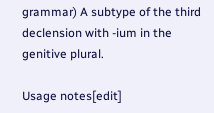grammar) A subtype of the third declension with -ium in the genitive plural.

Usage notes[edit]